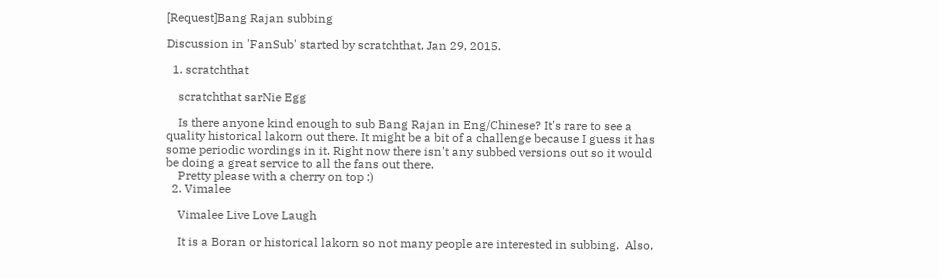[Request]Bang Rajan subbing

Discussion in 'FanSub' started by scratchthat, Jan 29, 2015.

  1. scratchthat

    scratchthat sarNie Egg

    Is there anyone kind enough to sub Bang Rajan in Eng/Chinese? It's rare to see a quality historical lakorn out there. It might be a bit of a challenge because I guess it has some periodic wordings in it. Right now there isn't any subbed versions out so it would be doing a great service to all the fans out there.
    Pretty please with a cherry on top :)
  2. Vimalee

    Vimalee Live Love Laugh

    It is a Boran or historical lakorn so not many people are interested in subbing.  Also,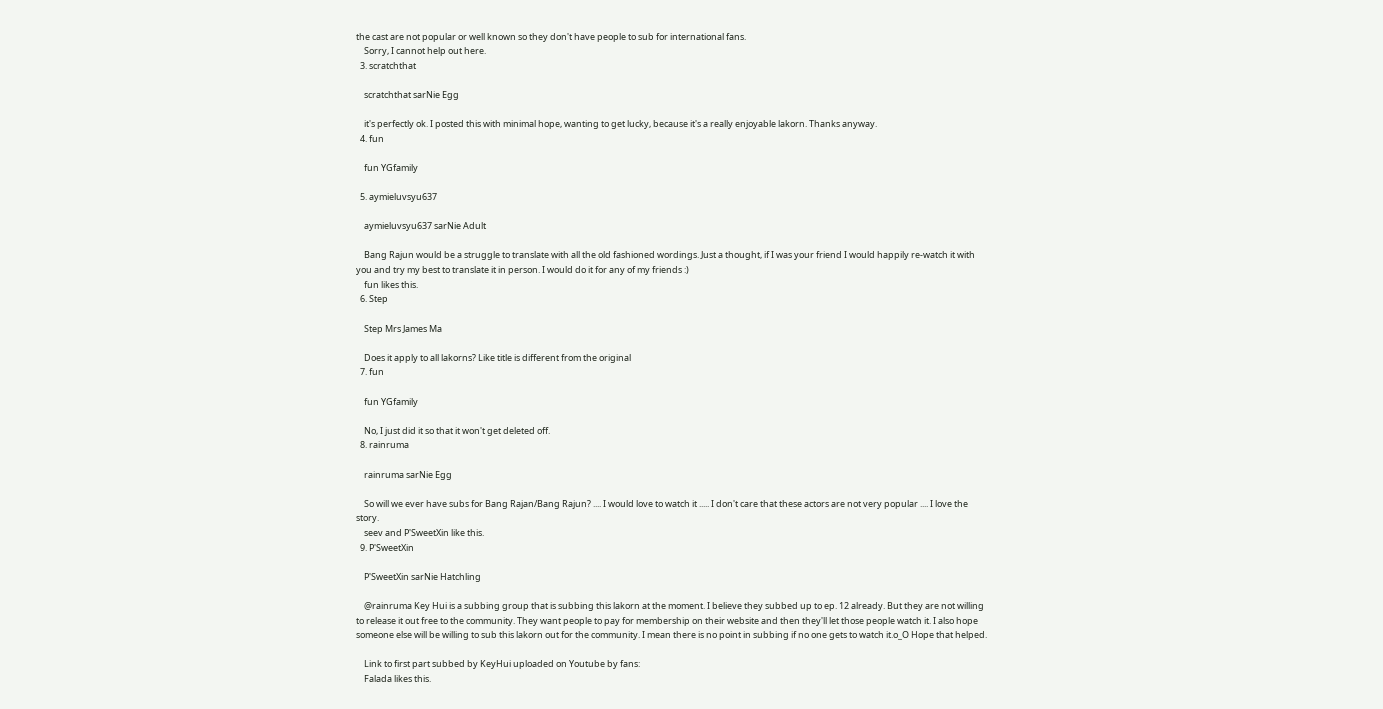the cast are not popular or well known so they don't have people to sub for international fans.
    Sorry, I cannot help out here.
  3. scratchthat

    scratchthat sarNie Egg

    it's perfectly ok. I posted this with minimal hope, wanting to get lucky, because it's a really enjoyable lakorn. Thanks anyway.
  4. fun

    fun YGfamily

  5. aymieluvsyu637

    aymieluvsyu637 sarNie Adult

    Bang Rajun would be a struggle to translate with all the old fashioned wordings. Just a thought, if I was your friend I would happily re-watch it with you and try my best to translate it in person. I would do it for any of my friends :)
    fun likes this.
  6. Step

    Step Mrs James Ma

    Does it apply to all lakorns? Like title is different from the original
  7. fun

    fun YGfamily

    No, I just did it so that it won't get deleted off.
  8. rainruma

    rainruma sarNie Egg

    So will we ever have subs for Bang Rajan/Bang Rajun? .... I would love to watch it ..... I don't care that these actors are not very popular .... I love the story.
    seev and P'SweetXin like this.
  9. P'SweetXin

    P'SweetXin sarNie Hatchling

    @rainruma Key Hui is a subbing group that is subbing this lakorn at the moment. I believe they subbed up to ep. 12 already. But they are not willing to release it out free to the community. They want people to pay for membership on their website and then they'll let those people watch it. I also hope someone else will be willing to sub this lakorn out for the community. I mean there is no point in subbing if no one gets to watch it.o_O Hope that helped.

    Link to first part subbed by KeyHui uploaded on Youtube by fans:
    Falada likes this.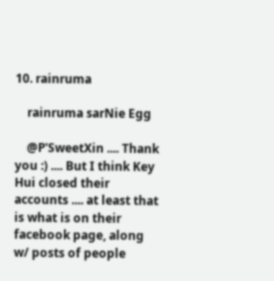10. rainruma

    rainruma sarNie Egg

    @P'SweetXin .... Thank you :) .... But I think Key Hui closed their accounts .... at least that is what is on their facebook page, along w/ posts of people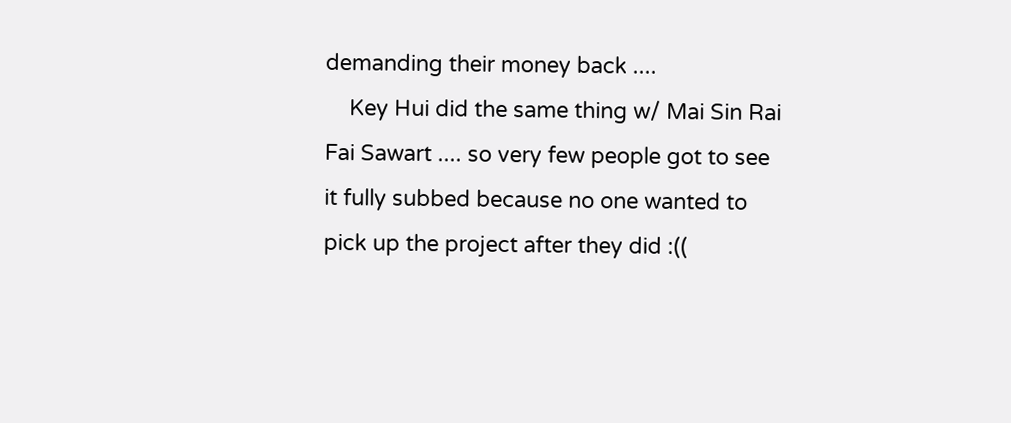demanding their money back ....
    Key Hui did the same thing w/ Mai Sin Rai Fai Sawart .... so very few people got to see it fully subbed because no one wanted to pick up the project after they did :((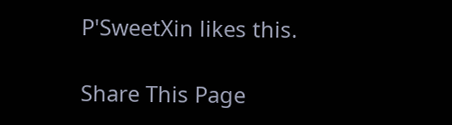P'SweetXin likes this.

Share This Page